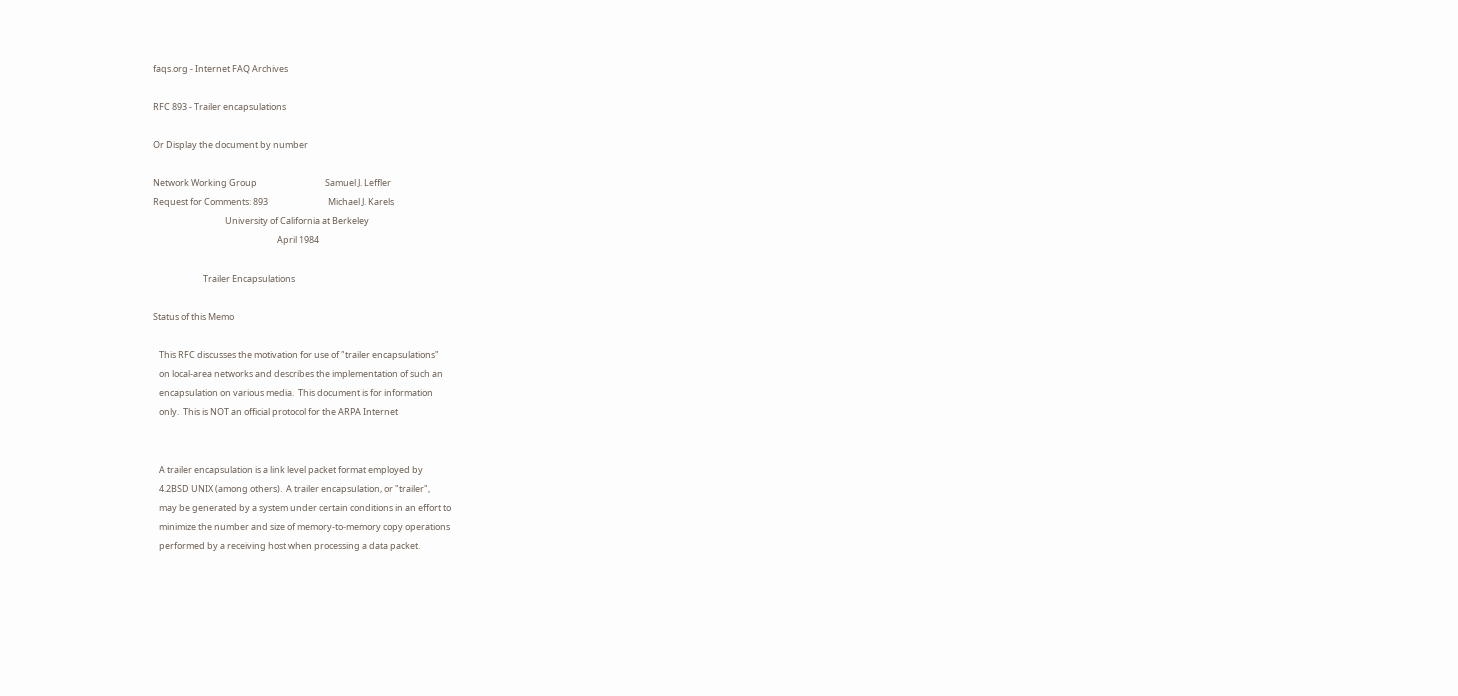faqs.org - Internet FAQ Archives

RFC 893 - Trailer encapsulations

Or Display the document by number

Network Working Group                                  Samuel J. Leffler
Request for Comments: 893                              Michael J. Karels
                                    University of California at Berkeley
                                                              April 1984

                         Trailer Encapsulations

Status of this Memo

   This RFC discusses the motivation for use of "trailer encapsulations"
   on local-area networks and describes the implementation of such an
   encapsulation on various media.  This document is for information
   only.  This is NOT an official protocol for the ARPA Internet


   A trailer encapsulation is a link level packet format employed by
   4.2BSD UNIX (among others).  A trailer encapsulation, or "trailer",
   may be generated by a system under certain conditions in an effort to
   minimize the number and size of memory-to-memory copy operations
   performed by a receiving host when processing a data packet.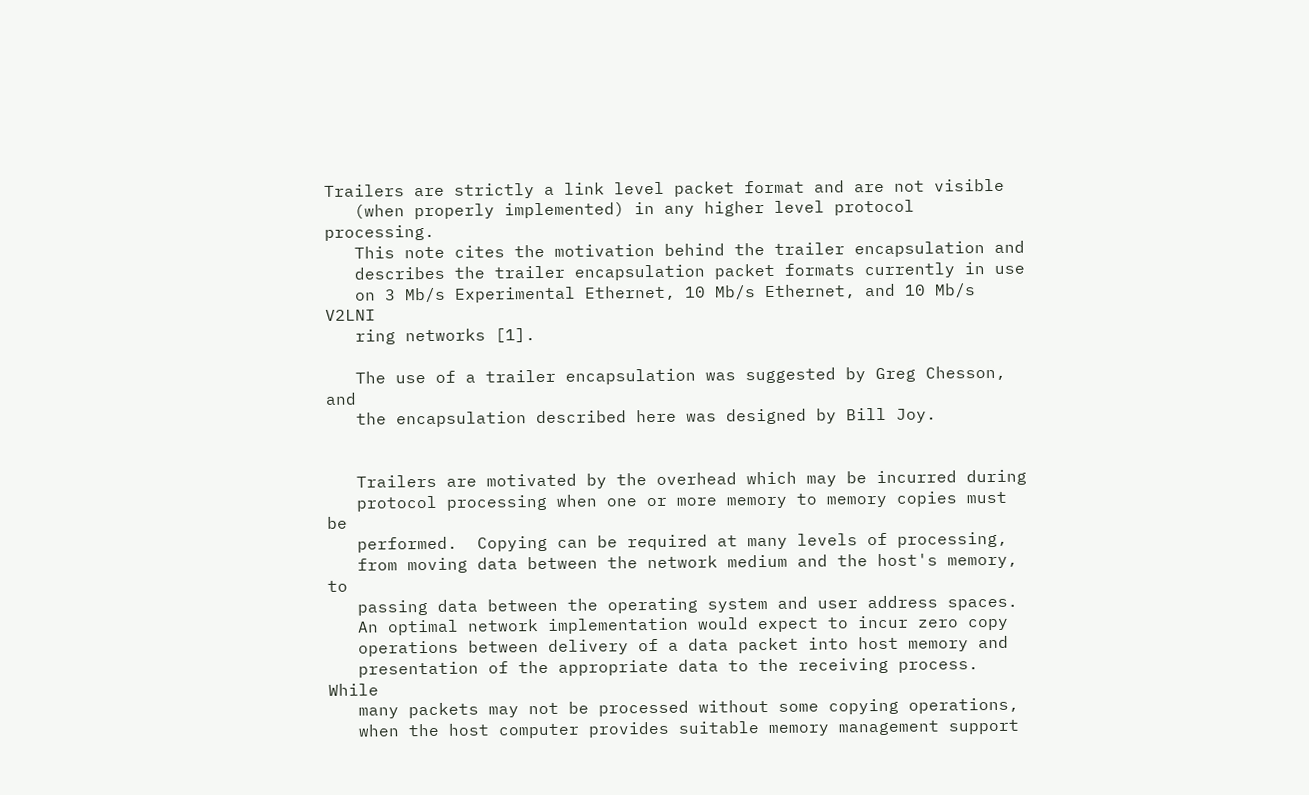Trailers are strictly a link level packet format and are not visible
   (when properly implemented) in any higher level protocol processing.
   This note cites the motivation behind the trailer encapsulation and
   describes the trailer encapsulation packet formats currently in use
   on 3 Mb/s Experimental Ethernet, 10 Mb/s Ethernet, and 10 Mb/s V2LNI
   ring networks [1].

   The use of a trailer encapsulation was suggested by Greg Chesson, and
   the encapsulation described here was designed by Bill Joy.


   Trailers are motivated by the overhead which may be incurred during
   protocol processing when one or more memory to memory copies must be
   performed.  Copying can be required at many levels of processing,
   from moving data between the network medium and the host's memory, to
   passing data between the operating system and user address spaces.
   An optimal network implementation would expect to incur zero copy
   operations between delivery of a data packet into host memory and
   presentation of the appropriate data to the receiving process.  While
   many packets may not be processed without some copying operations,
   when the host computer provides suitable memory management support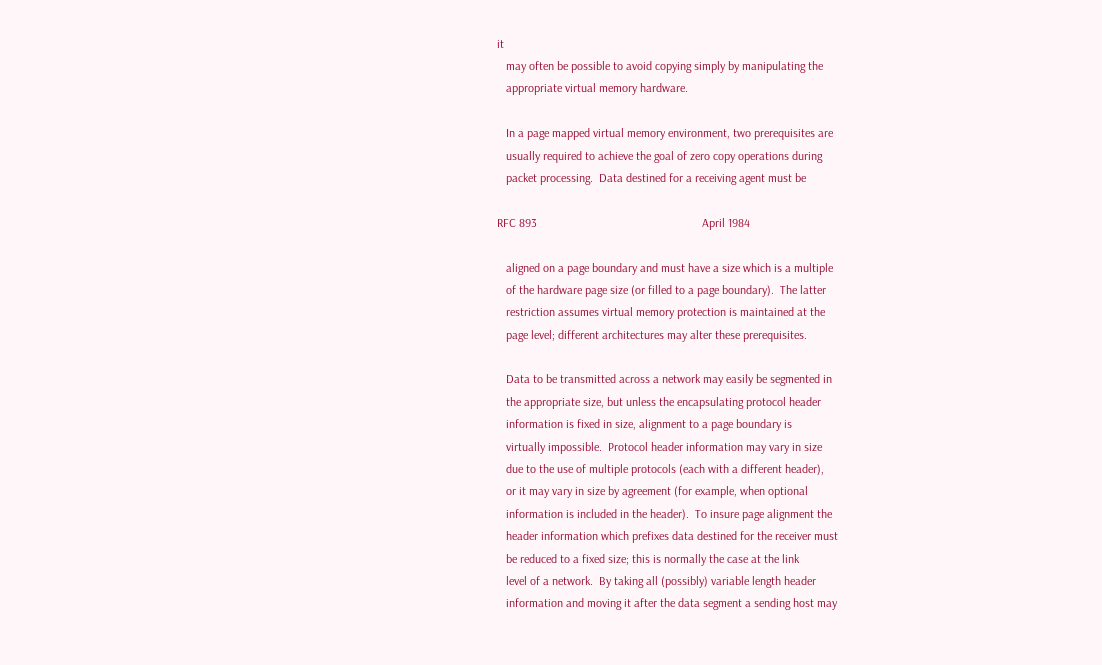it
   may often be possible to avoid copying simply by manipulating the
   appropriate virtual memory hardware.

   In a page mapped virtual memory environment, two prerequisites are
   usually required to achieve the goal of zero copy operations during
   packet processing.  Data destined for a receiving agent must be

RFC 893                                                       April 1984

   aligned on a page boundary and must have a size which is a multiple
   of the hardware page size (or filled to a page boundary).  The latter
   restriction assumes virtual memory protection is maintained at the
   page level; different architectures may alter these prerequisites.

   Data to be transmitted across a network may easily be segmented in
   the appropriate size, but unless the encapsulating protocol header
   information is fixed in size, alignment to a page boundary is
   virtually impossible.  Protocol header information may vary in size
   due to the use of multiple protocols (each with a different header),
   or it may vary in size by agreement (for example, when optional
   information is included in the header).  To insure page alignment the
   header information which prefixes data destined for the receiver must
   be reduced to a fixed size; this is normally the case at the link
   level of a network.  By taking all (possibly) variable length header
   information and moving it after the data segment a sending host may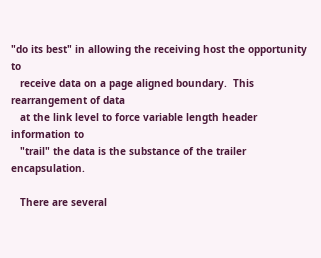"do its best" in allowing the receiving host the opportunity to
   receive data on a page aligned boundary.  This rearrangement of data
   at the link level to force variable length header information to
   "trail" the data is the substance of the trailer encapsulation.

   There are several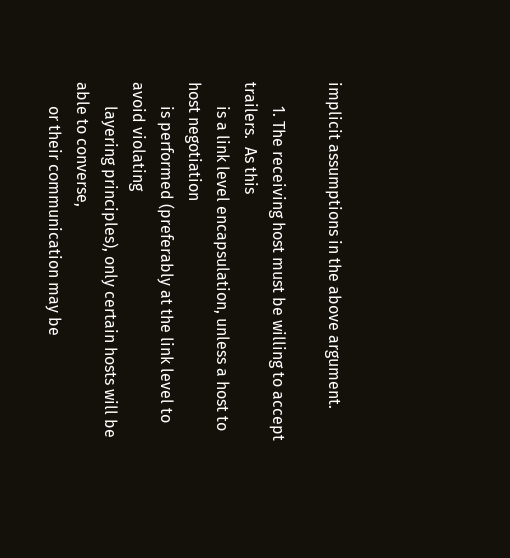implicit assumptions in the above argument.

      1. The receiving host must be willing to accept trailers.  As this
      is a link level encapsulation, unless a host to host negotiation
      is performed (preferably at the link level to avoid violating
      layering principles), only certain hosts will be able to converse,
      or their communication may be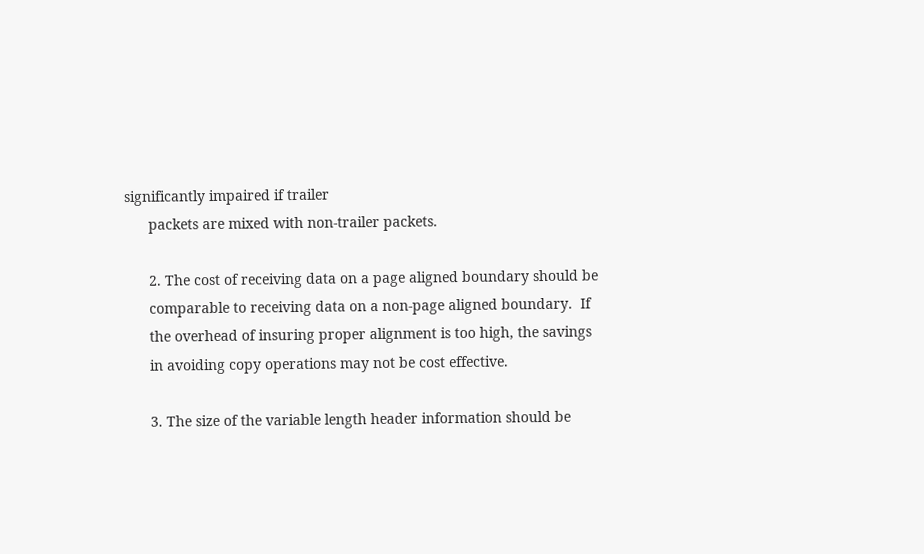significantly impaired if trailer
      packets are mixed with non-trailer packets.

      2. The cost of receiving data on a page aligned boundary should be
      comparable to receiving data on a non-page aligned boundary.  If
      the overhead of insuring proper alignment is too high, the savings
      in avoiding copy operations may not be cost effective.

      3. The size of the variable length header information should be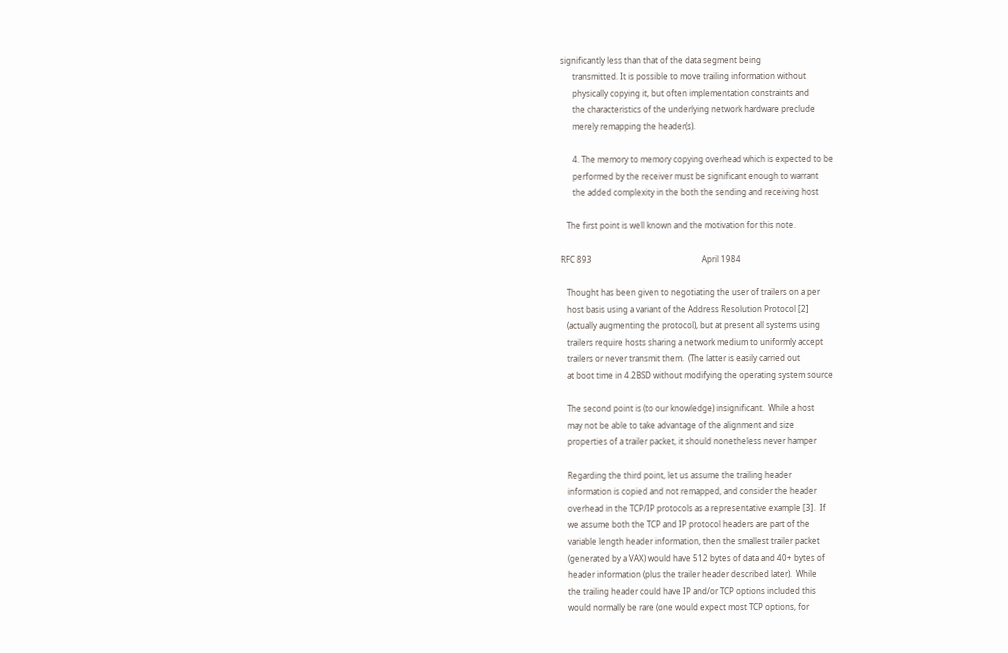significantly less than that of the data segment being
      transmitted. It is possible to move trailing information without
      physically copying it, but often implementation constraints and
      the characteristics of the underlying network hardware preclude
      merely remapping the header(s).

      4. The memory to memory copying overhead which is expected to be
      performed by the receiver must be significant enough to warrant
      the added complexity in the both the sending and receiving host

   The first point is well known and the motivation for this note.

RFC 893                                                       April 1984

   Thought has been given to negotiating the user of trailers on a per
   host basis using a variant of the Address Resolution Protocol [2]
   (actually augmenting the protocol), but at present all systems using
   trailers require hosts sharing a network medium to uniformly accept
   trailers or never transmit them.  (The latter is easily carried out
   at boot time in 4.2BSD without modifying the operating system source

   The second point is (to our knowledge) insignificant.  While a host
   may not be able to take advantage of the alignment and size
   properties of a trailer packet, it should nonetheless never hamper

   Regarding the third point, let us assume the trailing header
   information is copied and not remapped, and consider the header
   overhead in the TCP/IP protocols as a representative example [3].  If
   we assume both the TCP and IP protocol headers are part of the
   variable length header information, then the smallest trailer packet
   (generated by a VAX) would have 512 bytes of data and 40+ bytes of
   header information (plus the trailer header described later).  While
   the trailing header could have IP and/or TCP options included this
   would normally be rare (one would expect most TCP options, for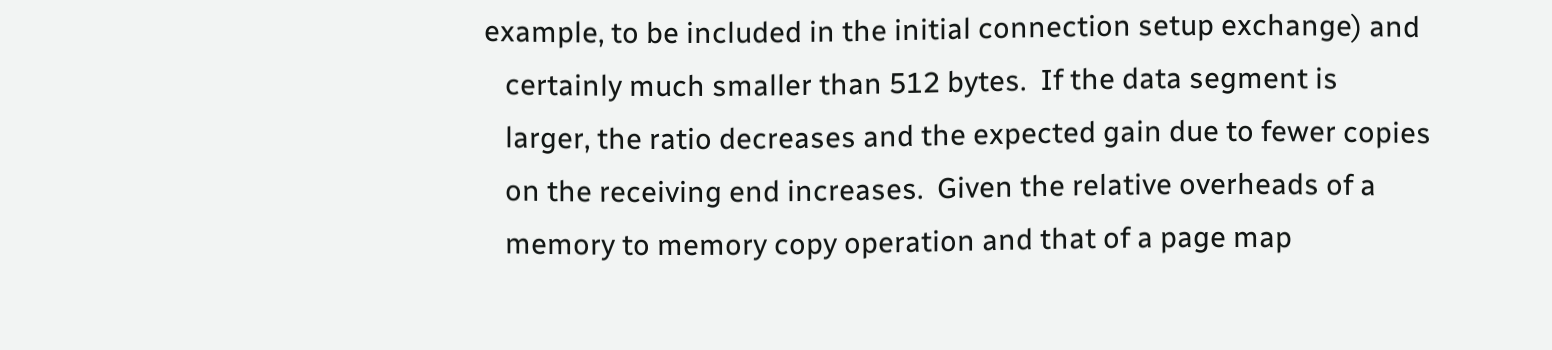example, to be included in the initial connection setup exchange) and
   certainly much smaller than 512 bytes.  If the data segment is
   larger, the ratio decreases and the expected gain due to fewer copies
   on the receiving end increases.  Given the relative overheads of a
   memory to memory copy operation and that of a page map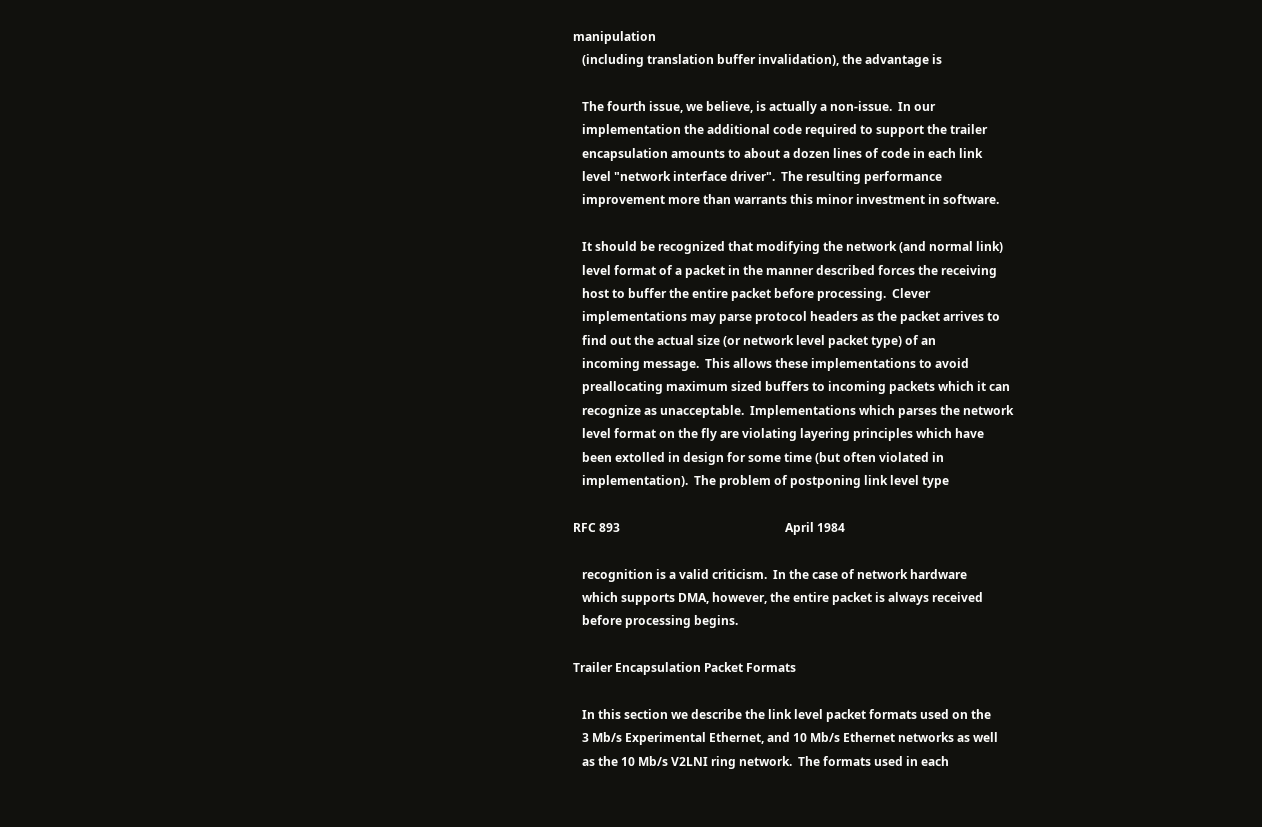manipulation
   (including translation buffer invalidation), the advantage is

   The fourth issue, we believe, is actually a non-issue.  In our
   implementation the additional code required to support the trailer
   encapsulation amounts to about a dozen lines of code in each link
   level "network interface driver".  The resulting performance
   improvement more than warrants this minor investment in software.

   It should be recognized that modifying the network (and normal link)
   level format of a packet in the manner described forces the receiving
   host to buffer the entire packet before processing.  Clever
   implementations may parse protocol headers as the packet arrives to
   find out the actual size (or network level packet type) of an
   incoming message.  This allows these implementations to avoid
   preallocating maximum sized buffers to incoming packets which it can
   recognize as unacceptable.  Implementations which parses the network
   level format on the fly are violating layering principles which have
   been extolled in design for some time (but often violated in
   implementation).  The problem of postponing link level type

RFC 893                                                       April 1984

   recognition is a valid criticism.  In the case of network hardware
   which supports DMA, however, the entire packet is always received
   before processing begins.

Trailer Encapsulation Packet Formats

   In this section we describe the link level packet formats used on the
   3 Mb/s Experimental Ethernet, and 10 Mb/s Ethernet networks as well
   as the 10 Mb/s V2LNI ring network.  The formats used in each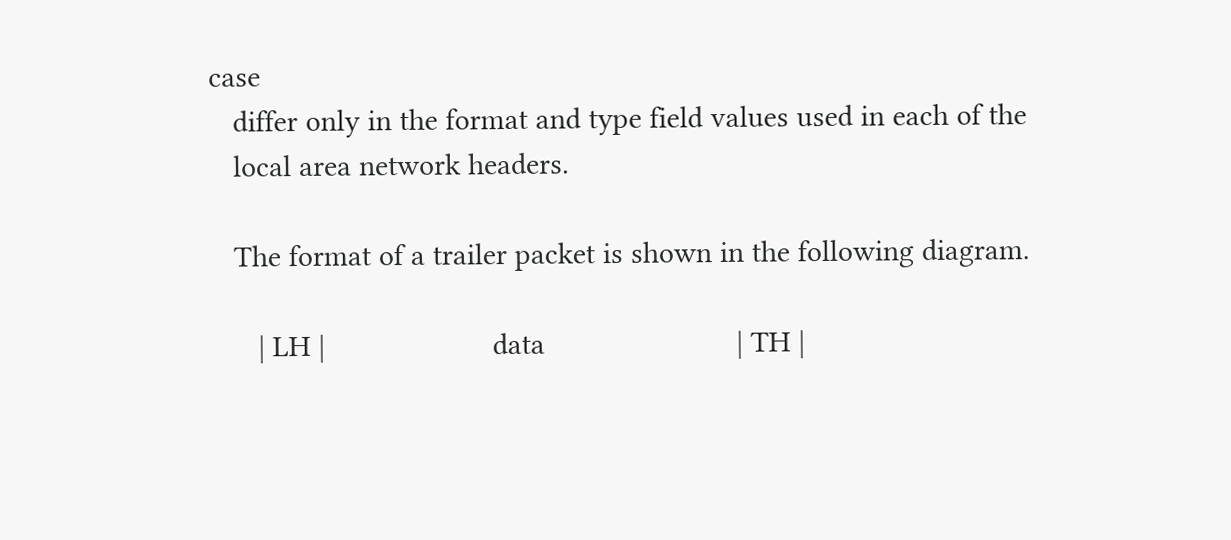case
   differ only in the format and type field values used in each of the
   local area network headers.

   The format of a trailer packet is shown in the following diagram.

      | LH |                     data                        | TH |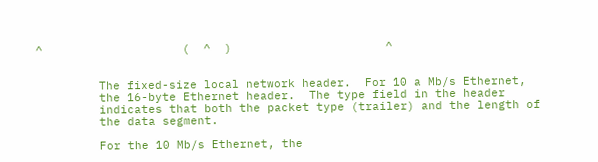^                    (  ^  )                      ^


         The fixed-size local network header.  For 10 a Mb/s Ethernet,
         the 16-byte Ethernet header.  The type field in the header
         indicates that both the packet type (trailer) and the length of
         the data segment.

         For the 10 Mb/s Ethernet, the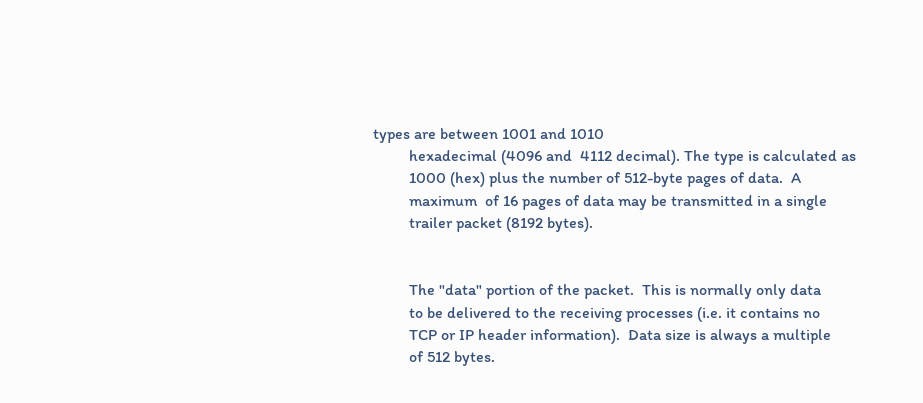types are between 1001 and 1010
         hexadecimal (4096 and  4112 decimal). The type is calculated as
         1000 (hex) plus the number of 512-byte pages of data.  A
         maximum  of 16 pages of data may be transmitted in a single
         trailer packet (8192 bytes).


         The "data" portion of the packet.  This is normally only data
         to be delivered to the receiving processes (i.e. it contains no
         TCP or IP header information).  Data size is always a multiple
         of 512 bytes.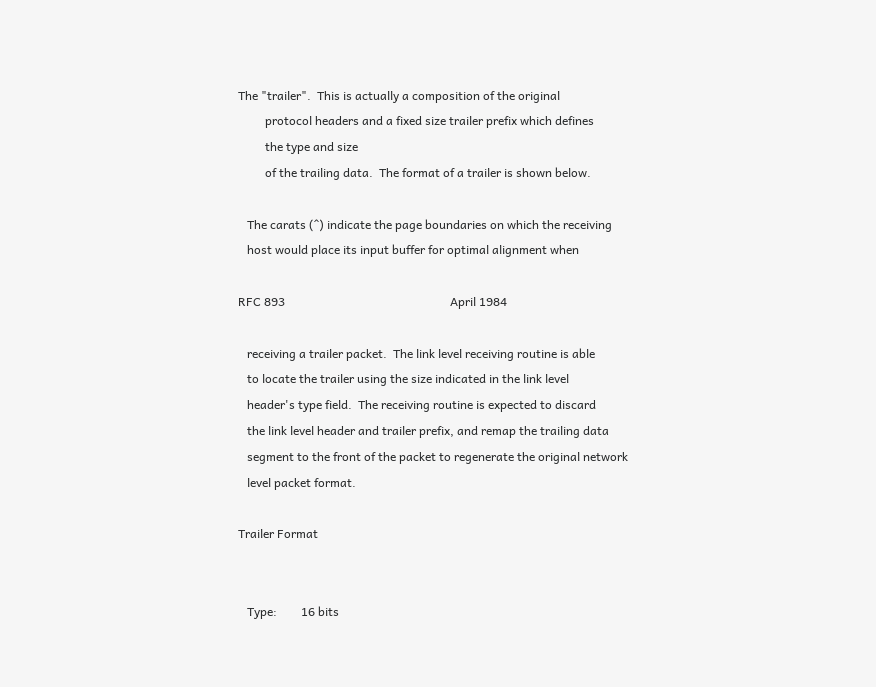The "trailer".  This is actually a composition of the original
         protocol headers and a fixed size trailer prefix which defines
         the type and size
         of the trailing data.  The format of a trailer is shown below.

   The carats (^) indicate the page boundaries on which the receiving
   host would place its input buffer for optimal alignment when

RFC 893                                                       April 1984

   receiving a trailer packet.  The link level receiving routine is able
   to locate the trailer using the size indicated in the link level
   header's type field.  The receiving routine is expected to discard
   the link level header and trailer prefix, and remap the trailing data
   segment to the front of the packet to regenerate the original network
   level packet format.

Trailer Format


   Type:        16 bits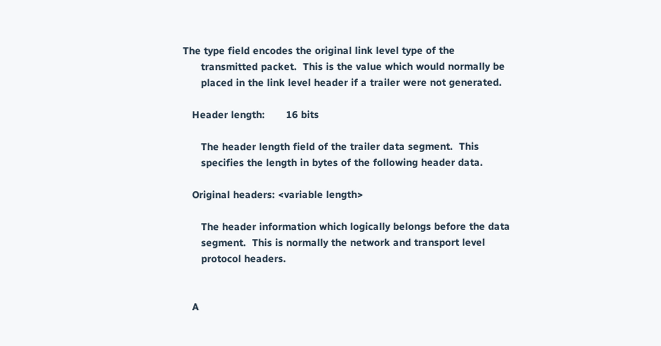The type field encodes the original link level type of the
      transmitted packet.  This is the value which would normally be
      placed in the link level header if a trailer were not generated.

   Header length:       16 bits

      The header length field of the trailer data segment.  This
      specifies the length in bytes of the following header data.

   Original headers: <variable length>

      The header information which logically belongs before the data
      segment.  This is normally the network and transport level
      protocol headers.


   A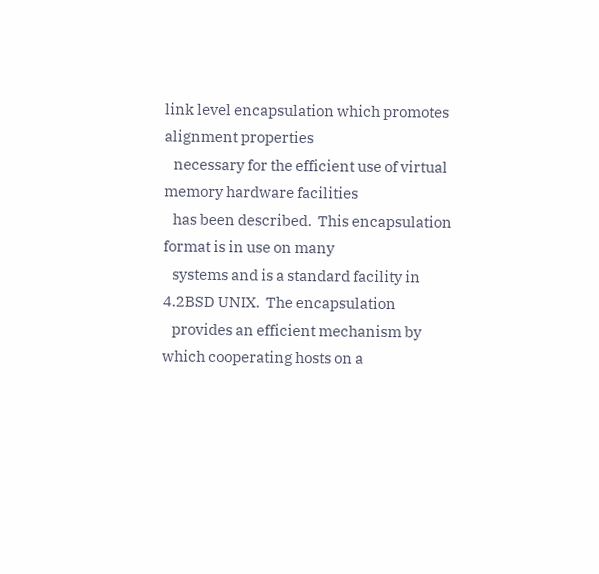link level encapsulation which promotes alignment properties
   necessary for the efficient use of virtual memory hardware facilities
   has been described.  This encapsulation format is in use on many
   systems and is a standard facility in 4.2BSD UNIX.  The encapsulation
   provides an efficient mechanism by which cooperating hosts on a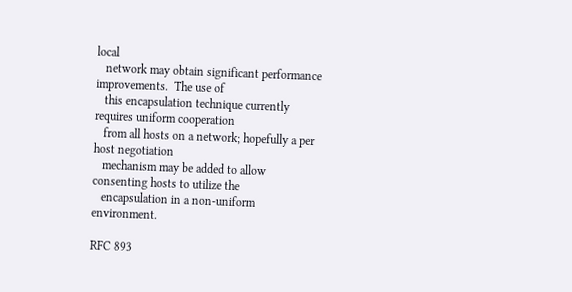local
   network may obtain significant performance improvements.  The use of
   this encapsulation technique currently requires uniform cooperation
   from all hosts on a network; hopefully a per host negotiation
   mechanism may be added to allow consenting hosts to utilize the
   encapsulation in a non-uniform environment.

RFC 893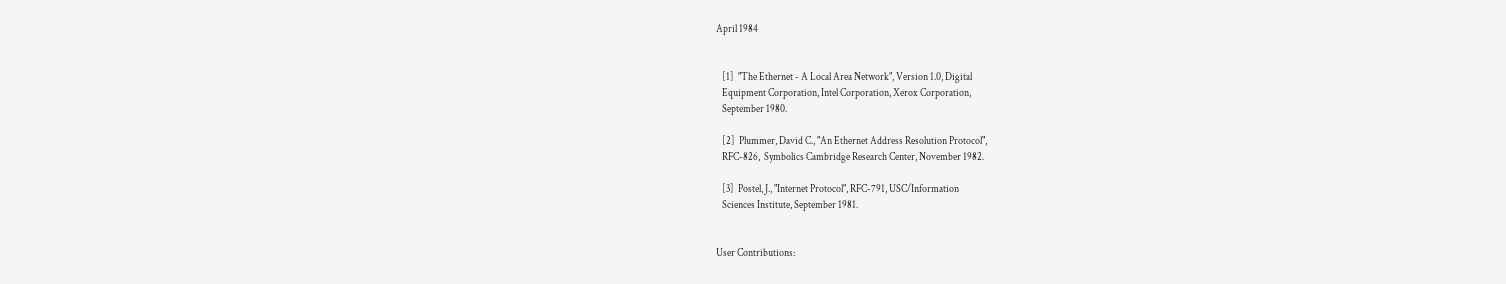April 1984


   [1]  "The Ethernet - A Local Area Network", Version 1.0, Digital
   Equipment Corporation, Intel Corporation, Xerox Corporation,
   September 1980.

   [2]  Plummer, David C., "An Ethernet Address Resolution Protocol",
   RFC-826,  Symbolics Cambridge Research Center, November 1982.

   [3]  Postel, J., "Internet Protocol", RFC-791, USC/Information
   Sciences Institute, September 1981.


User Contributions: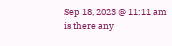Sep 18, 2023 @ 11:11 am
is there any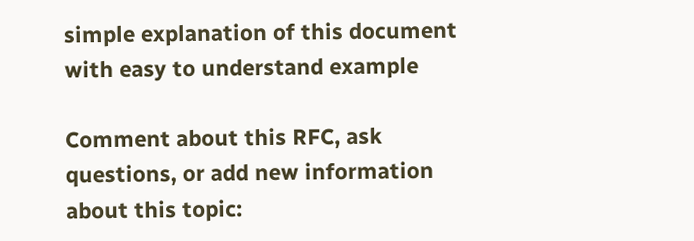simple explanation of this document with easy to understand example

Comment about this RFC, ask questions, or add new information about this topic: